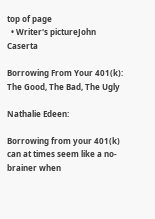top of page
  • Writer's pictureJohn Caserta

Borrowing From Your 401(k): The Good, The Bad, The Ugly

Nathalie Edeen:

Borrowing from your 401(k) can at times seem like a no-brainer when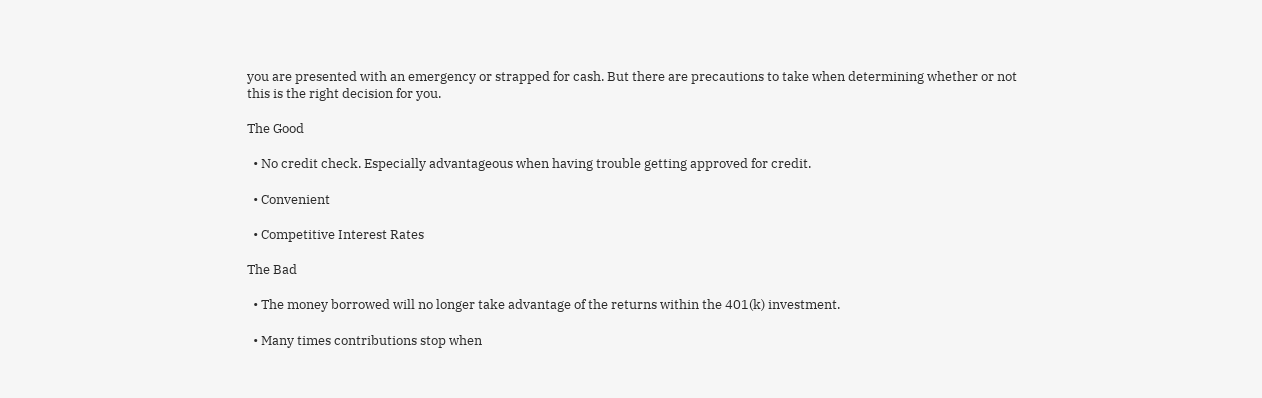you are presented with an emergency or strapped for cash. But there are precautions to take when determining whether or not this is the right decision for you.

The Good

  • No credit check. Especially advantageous when having trouble getting approved for credit.

  • Convenient

  • Competitive Interest Rates

The Bad

  • The money borrowed will no longer take advantage of the returns within the 401(k) investment.

  • Many times contributions stop when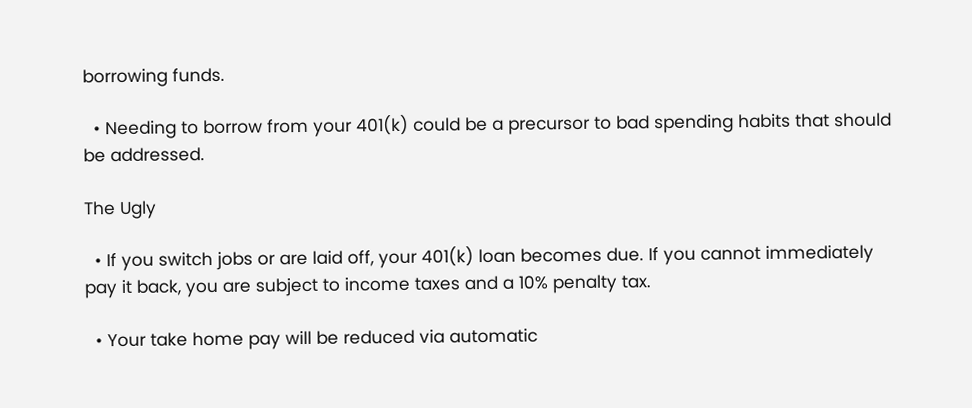borrowing funds.

  • Needing to borrow from your 401(k) could be a precursor to bad spending habits that should be addressed.

The Ugly

  • If you switch jobs or are laid off, your 401(k) loan becomes due. If you cannot immediately pay it back, you are subject to income taxes and a 10% penalty tax.

  • Your take home pay will be reduced via automatic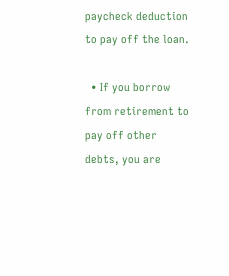paycheck deduction to pay off the loan.

  • If you borrow from retirement to pay off other debts, you are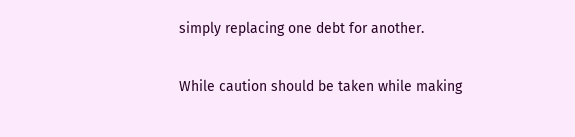simply replacing one debt for another.

While caution should be taken while making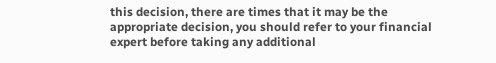this decision, there are times that it may be the appropriate decision, you should refer to your financial expert before taking any additional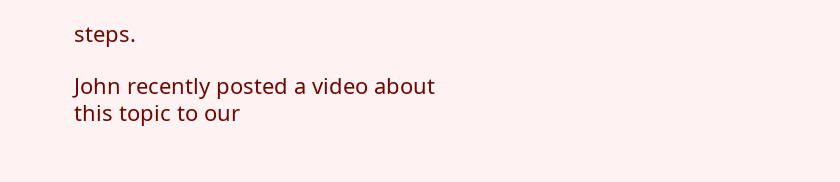steps.

John recently posted a video about this topic to our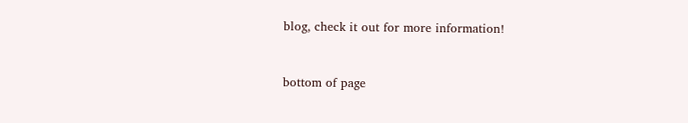blog, check it out for more information!



bottom of page